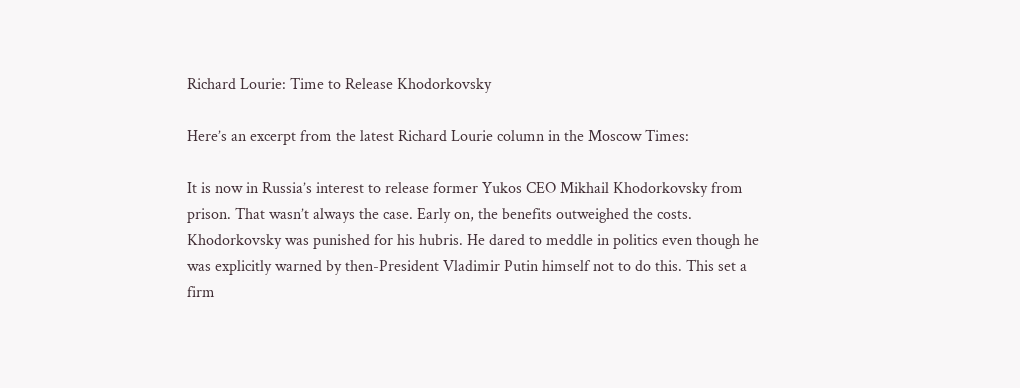Richard Lourie: Time to Release Khodorkovsky

Here’s an excerpt from the latest Richard Lourie column in the Moscow Times:

It is now in Russia’s interest to release former Yukos CEO Mikhail Khodorkovsky from prison. That wasn’t always the case. Early on, the benefits outweighed the costs. Khodorkovsky was punished for his hubris. He dared to meddle in politics even though he was explicitly warned by then-President Vladimir Putin himself not to do this. This set a firm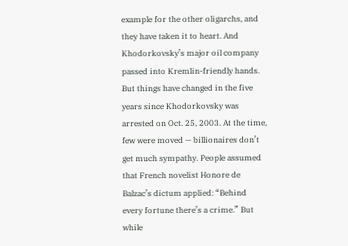example for the other oligarchs, and they have taken it to heart. And Khodorkovsky’s major oil company passed into Kremlin-friendly hands. But things have changed in the five years since Khodorkovsky was arrested on Oct. 25, 2003. At the time, few were moved — billionaires don’t get much sympathy. People assumed that French novelist Honore de Balzac’s dictum applied: “Behind every fortune there’s a crime.” But while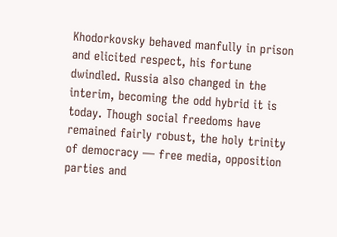Khodorkovsky behaved manfully in prison and elicited respect, his fortune dwindled. Russia also changed in the interim, becoming the odd hybrid it is today. Though social freedoms have remained fairly robust, the holy trinity of democracy — free media, opposition parties and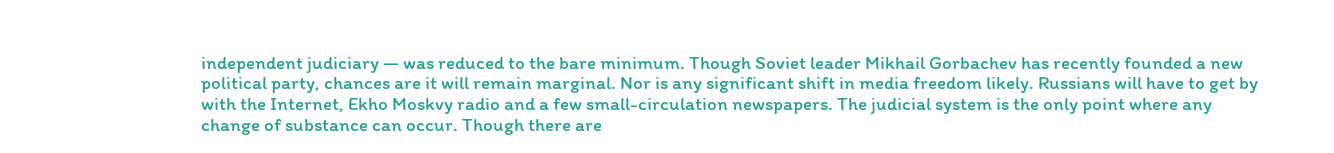independent judiciary — was reduced to the bare minimum. Though Soviet leader Mikhail Gorbachev has recently founded a new political party, chances are it will remain marginal. Nor is any significant shift in media freedom likely. Russians will have to get by with the Internet, Ekho Moskvy radio and a few small-circulation newspapers. The judicial system is the only point where any change of substance can occur. Though there are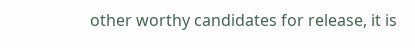other worthy candidates for release, it is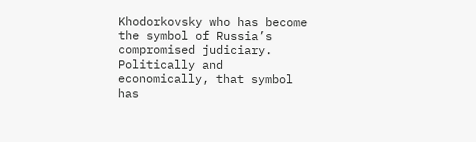Khodorkovsky who has become the symbol of Russia’s compromised judiciary. Politically and economically, that symbol has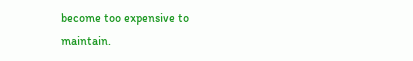become too expensive to maintain.